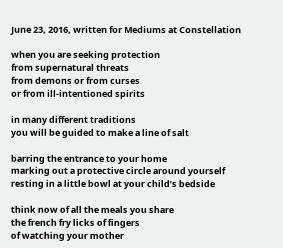June 23, 2016, written for Mediums at Constellation

when you are seeking protection
from supernatural threats
from demons or from curses
or from ill-intentioned spirits

in many different traditions
you will be guided to make a line of salt

barring the entrance to your home
marking out a protective circle around yourself
resting in a little bowl at your child’s bedside

think now of all the meals you share
the french fry licks of fingers
of watching your mother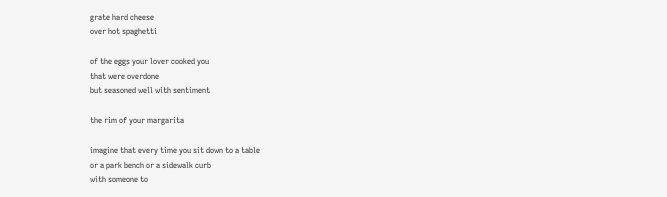grate hard cheese
over hot spaghetti

of the eggs your lover cooked you
that were overdone
but seasoned well with sentiment

the rim of your margarita

imagine that every time you sit down to a table
or a park bench or a sidewalk curb
with someone to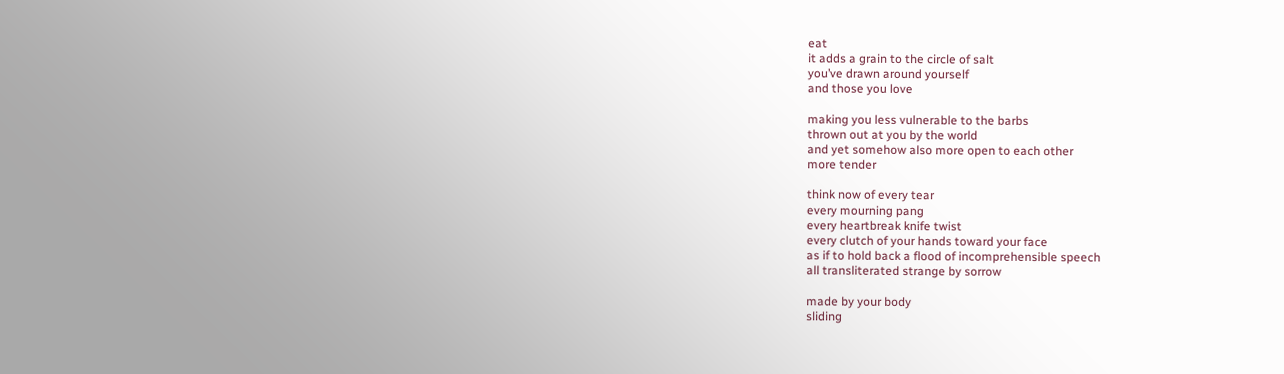eat
it adds a grain to the circle of salt
you’ve drawn around yourself
and those you love

making you less vulnerable to the barbs
thrown out at you by the world
and yet somehow also more open to each other
more tender

think now of every tear
every mourning pang
every heartbreak knife twist
every clutch of your hands toward your face
as if to hold back a flood of incomprehensible speech
all transliterated strange by sorrow

made by your body
sliding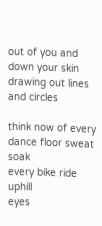out of you and down your skin
drawing out lines and circles

think now of every dance floor sweat soak
every bike ride uphill
eyes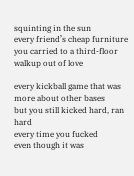squinting in the sun
every friend’s cheap furniture
you carried to a third-floor walkup out of love

every kickball game that was more about other bases
but you still kicked hard, ran hard
every time you fucked
even though it was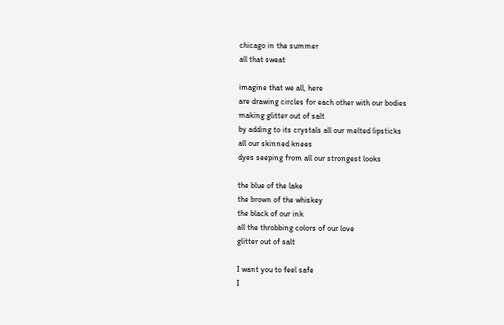chicago in the summer
all that sweat

imagine that we all, here
are drawing circles for each other with our bodies
making glitter out of salt
by adding to its crystals all our melted lipsticks
all our skinned knees
dyes seeping from all our strongest looks

the blue of the lake
the brown of the whiskey
the black of our ink
all the throbbing colors of our love
glitter out of salt

I want you to feel safe
I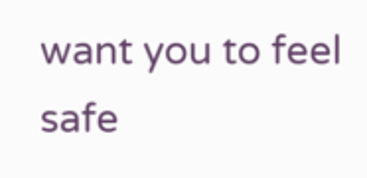want you to feel safe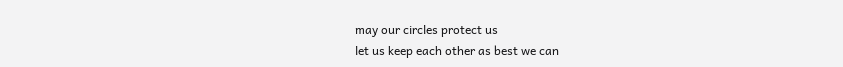may our circles protect us
let us keep each other as best we can